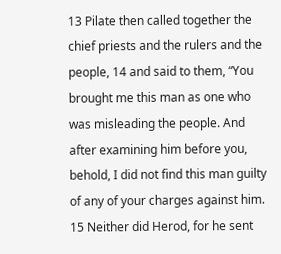13 Pilate then called together the chief priests and the rulers and the people, 14 and said to them, “You brought me this man as one who was misleading the people. And after examining him before you, behold, I did not find this man guilty of any of your charges against him. 15 Neither did Herod, for he sent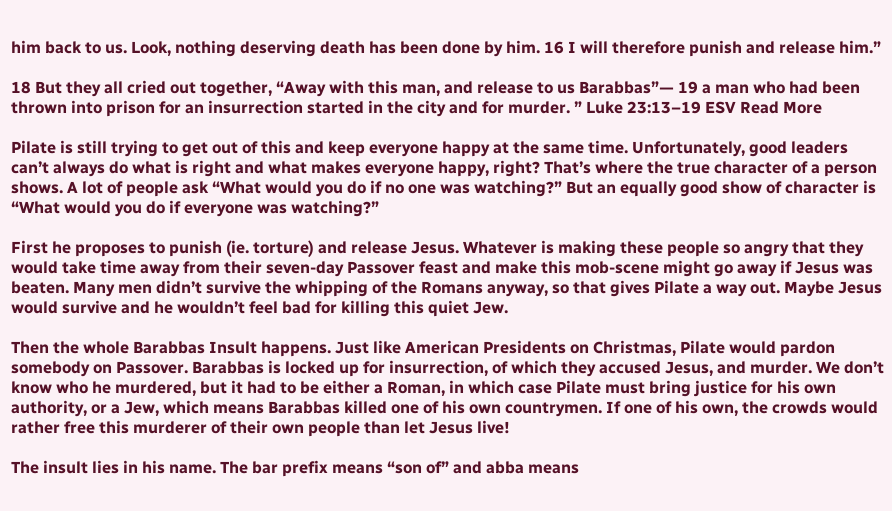him back to us. Look, nothing deserving death has been done by him. 16 I will therefore punish and release him.”

18 But they all cried out together, “Away with this man, and release to us Barabbas”— 19 a man who had been thrown into prison for an insurrection started in the city and for murder. ” Luke 23:13–19 ESV Read More

Pilate is still trying to get out of this and keep everyone happy at the same time. Unfortunately, good leaders can’t always do what is right and what makes everyone happy, right? That’s where the true character of a person shows. A lot of people ask “What would you do if no one was watching?” But an equally good show of character is “What would you do if everyone was watching?”

First he proposes to punish (ie. torture) and release Jesus. Whatever is making these people so angry that they would take time away from their seven-day Passover feast and make this mob-scene might go away if Jesus was beaten. Many men didn’t survive the whipping of the Romans anyway, so that gives Pilate a way out. Maybe Jesus would survive and he wouldn’t feel bad for killing this quiet Jew.

Then the whole Barabbas Insult happens. Just like American Presidents on Christmas, Pilate would pardon somebody on Passover. Barabbas is locked up for insurrection, of which they accused Jesus, and murder. We don’t know who he murdered, but it had to be either a Roman, in which case Pilate must bring justice for his own authority, or a Jew, which means Barabbas killed one of his own countrymen. If one of his own, the crowds would rather free this murderer of their own people than let Jesus live!

The insult lies in his name. The bar prefix means “son of” and abba means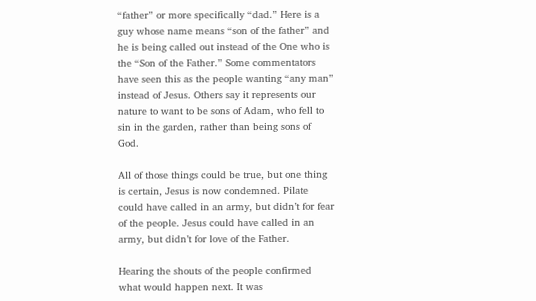“father” or more specifically “dad.” Here is a guy whose name means “son of the father” and he is being called out instead of the One who is the “Son of the Father.” Some commentators have seen this as the people wanting “any man” instead of Jesus. Others say it represents our nature to want to be sons of Adam, who fell to sin in the garden, rather than being sons of God.

All of those things could be true, but one thing is certain, Jesus is now condemned. Pilate could have called in an army, but didn’t for fear of the people. Jesus could have called in an army, but didn’t for love of the Father.

Hearing the shouts of the people confirmed what would happen next. It was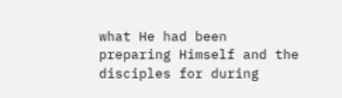what He had been preparing Himself and the disciples for during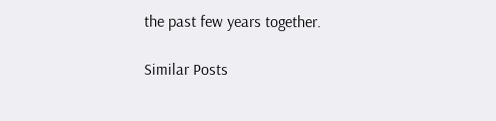the past few years together.

Similar Posts